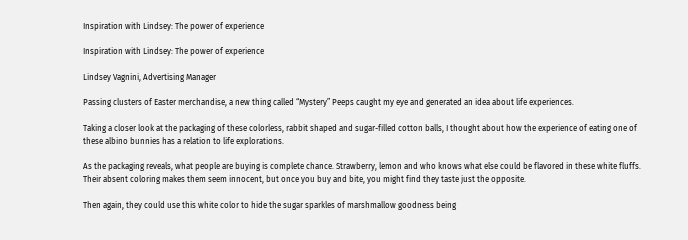Inspiration with Lindsey: The power of experience

Inspiration with Lindsey: The power of experience

Lindsey Vagnini, Advertising Manager

Passing clusters of Easter merchandise, a new thing called “Mystery” Peeps caught my eye and generated an idea about life experiences.

Taking a closer look at the packaging of these colorless, rabbit shaped and sugar-filled cotton balls, I thought about how the experience of eating one of these albino bunnies has a relation to life explorations.

As the packaging reveals, what people are buying is complete chance. Strawberry, lemon and who knows what else could be flavored in these white fluffs. Their absent coloring makes them seem innocent, but once you buy and bite, you might find they taste just the opposite.

Then again, they could use this white color to hide the sugar sparkles of marshmallow goodness being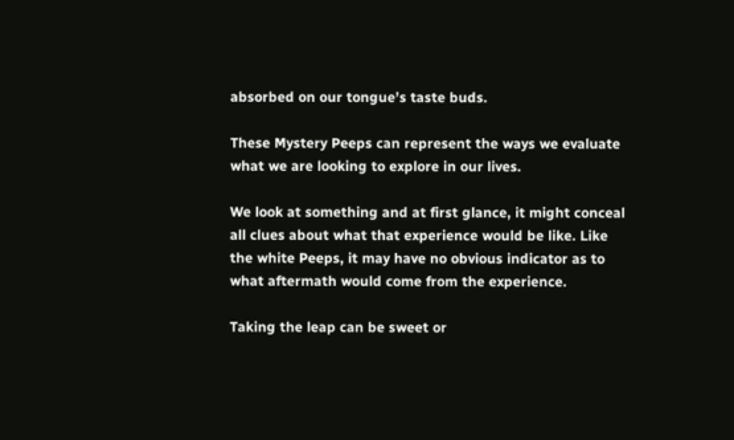absorbed on our tongue’s taste buds.

These Mystery Peeps can represent the ways we evaluate what we are looking to explore in our lives.

We look at something and at first glance, it might conceal all clues about what that experience would be like. Like the white Peeps, it may have no obvious indicator as to what aftermath would come from the experience.

Taking the leap can be sweet or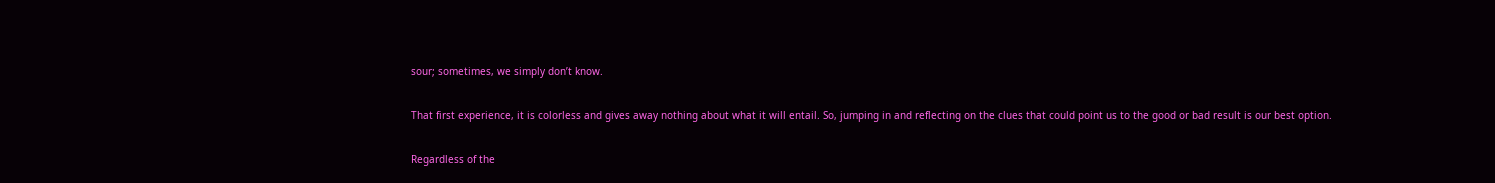sour; sometimes, we simply don’t know.

That first experience, it is colorless and gives away nothing about what it will entail. So, jumping in and reflecting on the clues that could point us to the good or bad result is our best option.

Regardless of the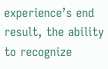experience’s end result, the ability to recognize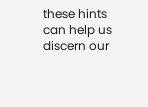these hints can help us discern our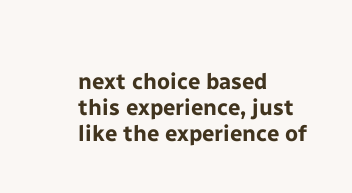next choice based this experience, just like the experience of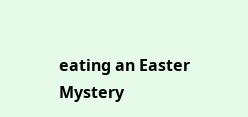eating an Easter Mystery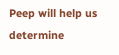Peep will help us determine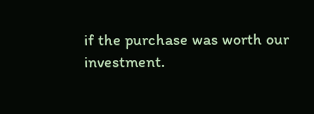if the purchase was worth our investment.